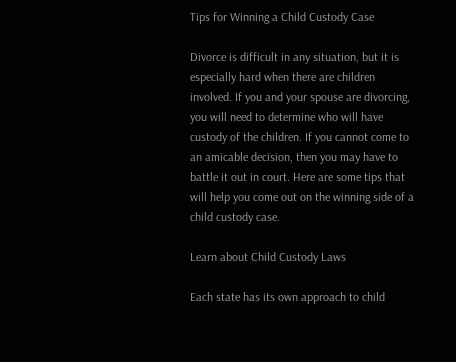Tips for Winning a Child Custody Case

Divorce is difficult in any situation, but it is especially hard when there are children involved. If you and your spouse are divorcing, you will need to determine who will have custody of the children. If you cannot come to an amicable decision, then you may have to battle it out in court. Here are some tips that will help you come out on the winning side of a child custody case.

Learn about Child Custody Laws

Each state has its own approach to child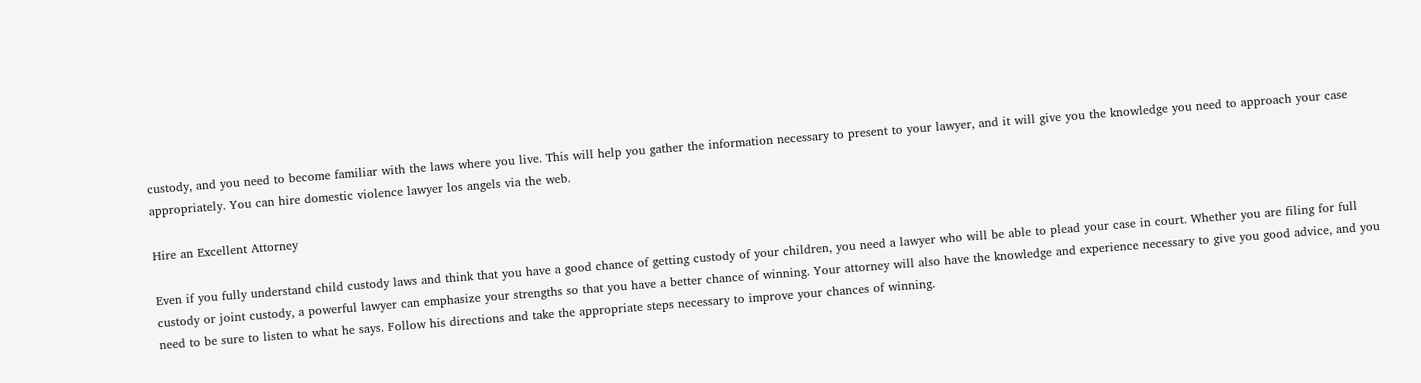custody, and you need to become familiar with the laws where you live. This will help you gather the information necessary to present to your lawyer, and it will give you the knowledge you need to approach your case appropriately. You can hire domestic violence lawyer los angels via the web.

Hire an Excellent Attorney

Even if you fully understand child custody laws and think that you have a good chance of getting custody of your children, you need a lawyer who will be able to plead your case in court. Whether you are filing for full custody or joint custody, a powerful lawyer can emphasize your strengths so that you have a better chance of winning. Your attorney will also have the knowledge and experience necessary to give you good advice, and you need to be sure to listen to what he says. Follow his directions and take the appropriate steps necessary to improve your chances of winning.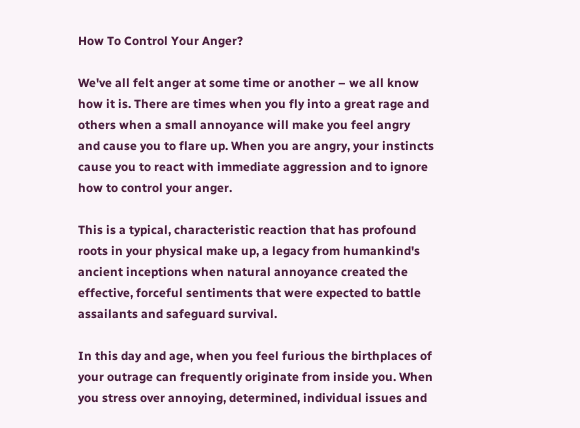How To Control Your Anger?

We've all felt anger at some time or another – we all know how it is. There are times when you fly into a great rage and others when a small annoyance will make you feel angry and cause you to flare up. When you are angry, your instincts cause you to react with immediate aggression and to ignore how to control your anger.

This is a typical, characteristic reaction that has profound roots in your physical make up, a legacy from humankind's ancient inceptions when natural annoyance created the effective, forceful sentiments that were expected to battle assailants and safeguard survival.

In this day and age, when you feel furious the birthplaces of your outrage can frequently originate from inside you. When you stress over annoying, determined, individual issues and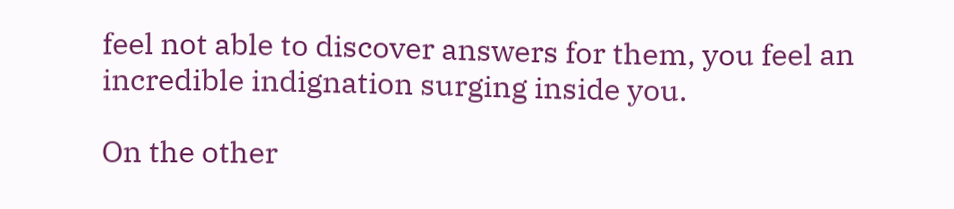feel not able to discover answers for them, you feel an incredible indignation surging inside you.

On the other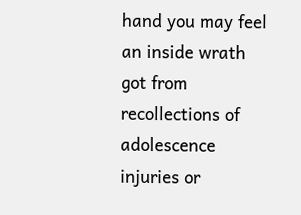hand you may feel an inside wrath got from recollections of adolescence injuries or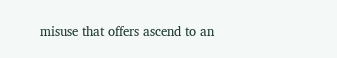misuse that offers ascend to an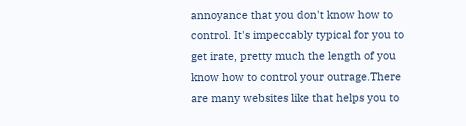annoyance that you don't know how to control. It's impeccably typical for you to get irate, pretty much the length of you know how to control your outrage.There are many websites like that helps you to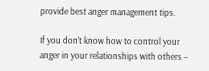provide best anger management tips.

If you don't know how to control your anger in your relationships with others –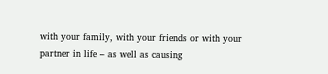with your family, with your friends or with your partner in life – as well as causing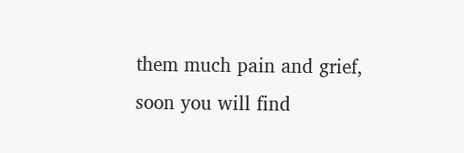them much pain and grief, soon you will find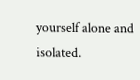yourself alone and isolated.